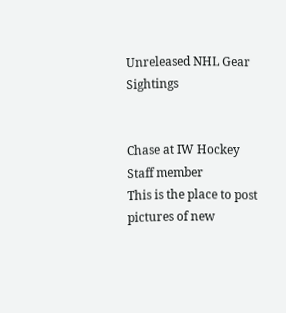Unreleased NHL Gear Sightings


Chase at IW Hockey
Staff member
This is the place to post pictures of new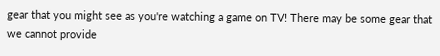gear that you might see as you're watching a game on TV! There may be some gear that we cannot provide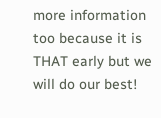more information too because it is THAT early but we will do our best!